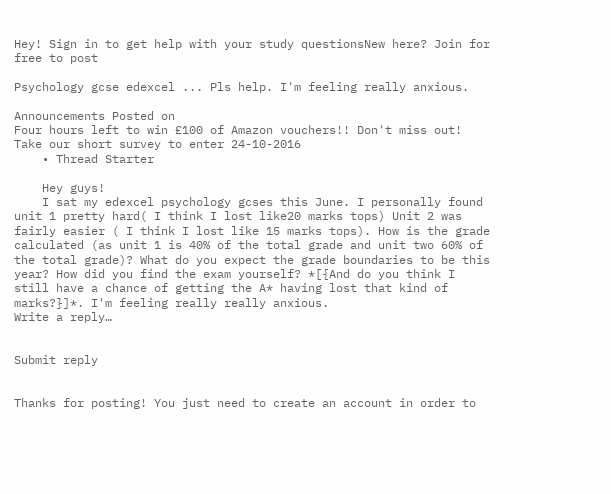Hey! Sign in to get help with your study questionsNew here? Join for free to post

Psychology gcse edexcel ... Pls help. I'm feeling really anxious.

Announcements Posted on
Four hours left to win £100 of Amazon vouchers!! Don't miss out! Take our short survey to enter 24-10-2016
    • Thread Starter

    Hey guys!
    I sat my edexcel psychology gcses this June. I personally found unit 1 pretty hard( I think I lost like20 marks tops) Unit 2 was fairly easier ( I think I lost like 15 marks tops). How is the grade calculated (as unit 1 is 40% of the total grade and unit two 60% of the total grade)? What do you expect the grade boundaries to be this year? How did you find the exam yourself? *[{And do you think I still have a chance of getting the A* having lost that kind of marks?}]*. I'm feeling really really anxious.
Write a reply…


Submit reply


Thanks for posting! You just need to create an account in order to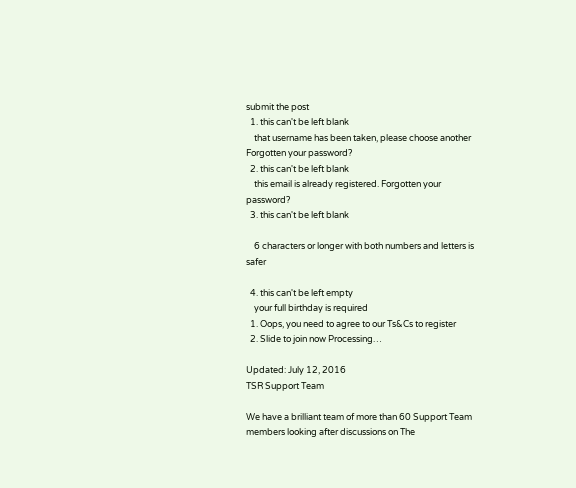submit the post
  1. this can't be left blank
    that username has been taken, please choose another Forgotten your password?
  2. this can't be left blank
    this email is already registered. Forgotten your password?
  3. this can't be left blank

    6 characters or longer with both numbers and letters is safer

  4. this can't be left empty
    your full birthday is required
  1. Oops, you need to agree to our Ts&Cs to register
  2. Slide to join now Processing…

Updated: July 12, 2016
TSR Support Team

We have a brilliant team of more than 60 Support Team members looking after discussions on The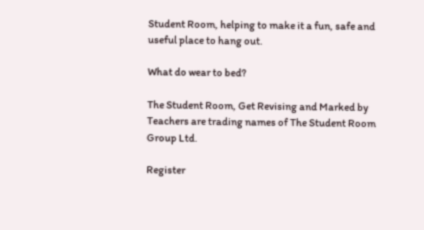Student Room, helping to make it a fun, safe and useful place to hang out.

What do wear to bed?

The Student Room, Get Revising and Marked by Teachers are trading names of The Student Room Group Ltd.

Register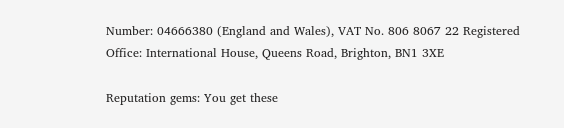Number: 04666380 (England and Wales), VAT No. 806 8067 22 Registered Office: International House, Queens Road, Brighton, BN1 3XE

Reputation gems: You get these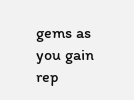gems as you gain rep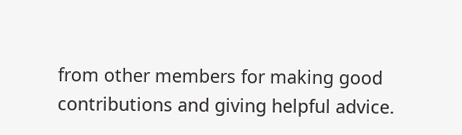from other members for making good contributions and giving helpful advice.